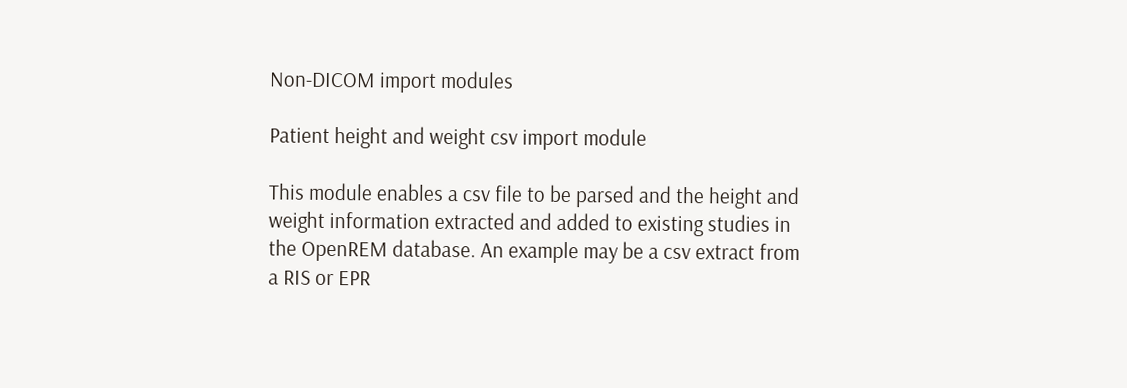Non-DICOM import modules

Patient height and weight csv import module

This module enables a csv file to be parsed and the height and weight information extracted and added to existing studies in the OpenREM database. An example may be a csv extract from a RIS or EPR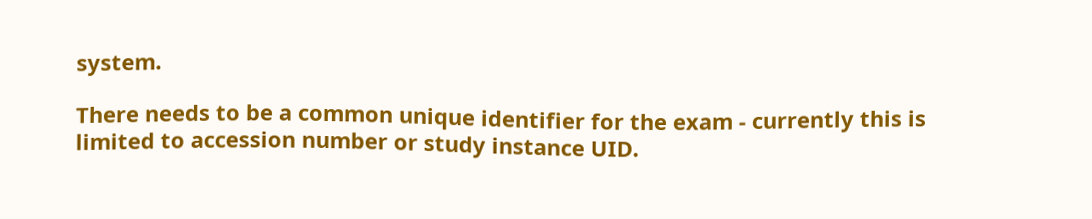system.

There needs to be a common unique identifier for the exam - currently this is limited to accession number or study instance UID.